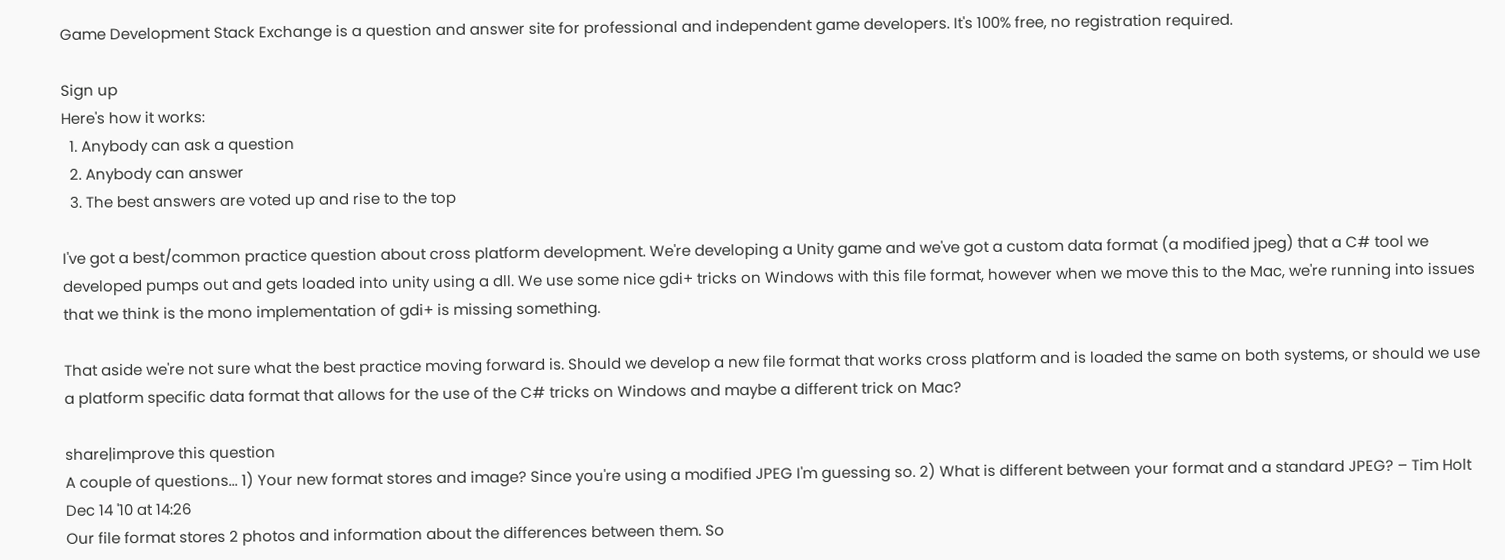Game Development Stack Exchange is a question and answer site for professional and independent game developers. It's 100% free, no registration required.

Sign up
Here's how it works:
  1. Anybody can ask a question
  2. Anybody can answer
  3. The best answers are voted up and rise to the top

I've got a best/common practice question about cross platform development. We're developing a Unity game and we've got a custom data format (a modified jpeg) that a C# tool we developed pumps out and gets loaded into unity using a dll. We use some nice gdi+ tricks on Windows with this file format, however when we move this to the Mac, we're running into issues that we think is the mono implementation of gdi+ is missing something.

That aside we're not sure what the best practice moving forward is. Should we develop a new file format that works cross platform and is loaded the same on both systems, or should we use a platform specific data format that allows for the use of the C# tricks on Windows and maybe a different trick on Mac?

share|improve this question
A couple of questions... 1) Your new format stores and image? Since you're using a modified JPEG I'm guessing so. 2) What is different between your format and a standard JPEG? – Tim Holt Dec 14 '10 at 14:26
Our file format stores 2 photos and information about the differences between them. So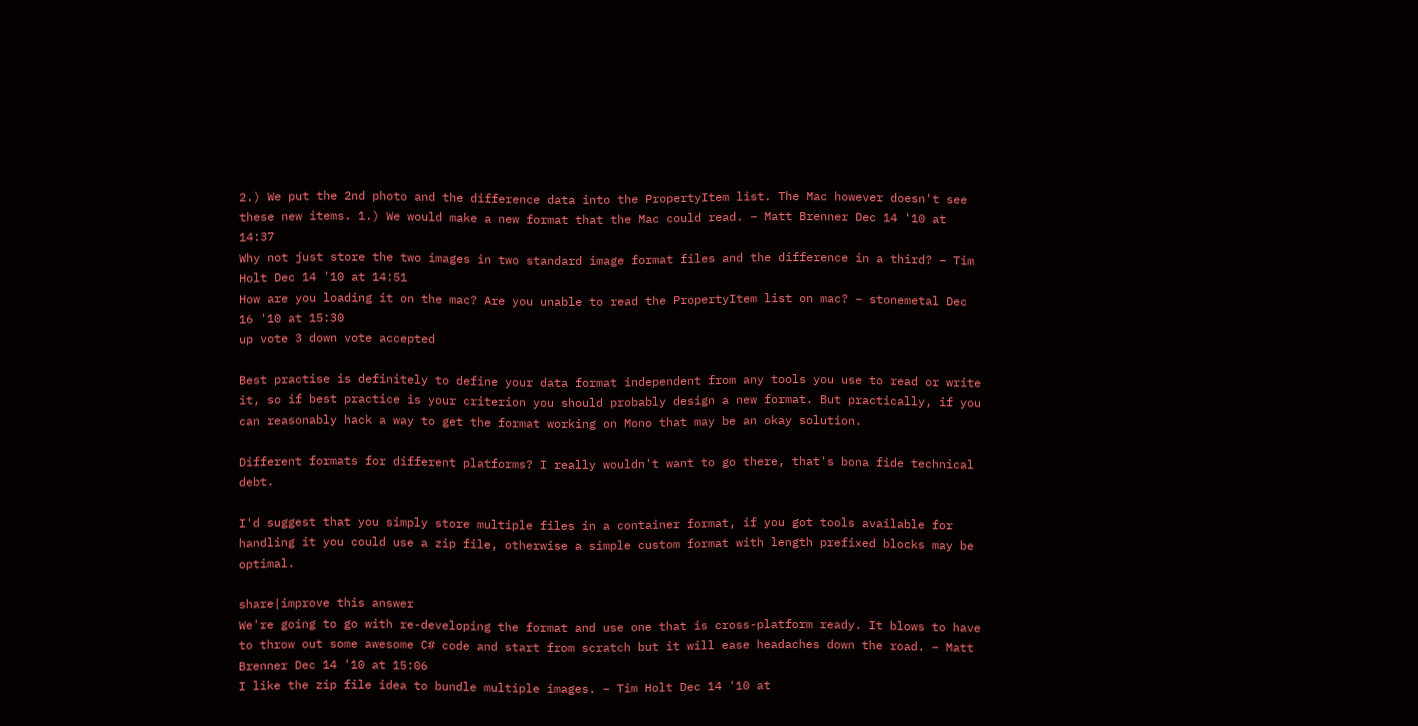2.) We put the 2nd photo and the difference data into the PropertyItem list. The Mac however doesn't see these new items. 1.) We would make a new format that the Mac could read. – Matt Brenner Dec 14 '10 at 14:37
Why not just store the two images in two standard image format files and the difference in a third? – Tim Holt Dec 14 '10 at 14:51
How are you loading it on the mac? Are you unable to read the PropertyItem list on mac? – stonemetal Dec 16 '10 at 15:30
up vote 3 down vote accepted

Best practise is definitely to define your data format independent from any tools you use to read or write it, so if best practice is your criterion you should probably design a new format. But practically, if you can reasonably hack a way to get the format working on Mono that may be an okay solution.

Different formats for different platforms? I really wouldn't want to go there, that's bona fide technical debt.

I'd suggest that you simply store multiple files in a container format, if you got tools available for handling it you could use a zip file, otherwise a simple custom format with length prefixed blocks may be optimal.

share|improve this answer
We're going to go with re-developing the format and use one that is cross-platform ready. It blows to have to throw out some awesome C# code and start from scratch but it will ease headaches down the road. – Matt Brenner Dec 14 '10 at 15:06
I like the zip file idea to bundle multiple images. – Tim Holt Dec 14 '10 at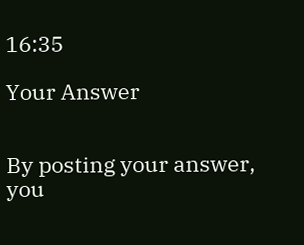16:35

Your Answer


By posting your answer, you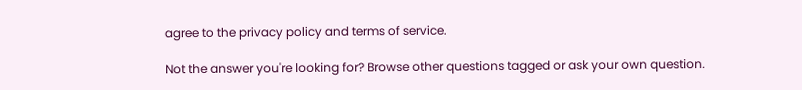agree to the privacy policy and terms of service.

Not the answer you're looking for? Browse other questions tagged or ask your own question.